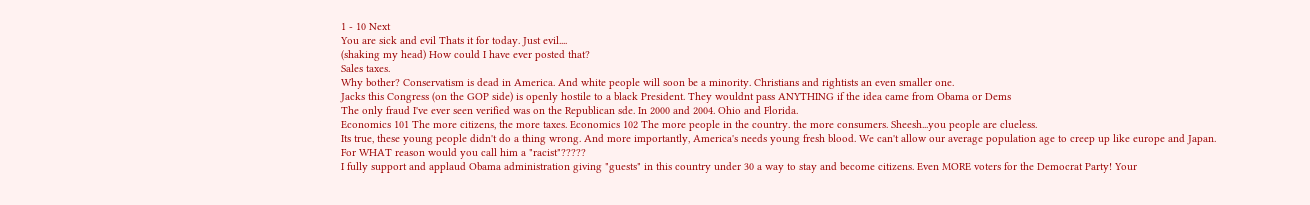1 - 10 Next
You are sick and evil Thats it for today. Just evil....
(shaking my head) How could I have ever posted that?
Sales taxes.
Why bother? Conservatism is dead in America. And white people will soon be a minority. Christians and rightists an even smaller one.
Jacks this Congress (on the GOP side) is openly hostile to a black President. They wouldnt pass ANYTHING if the idea came from Obama or Dems
The only fraud I've ever seen verified was on the Republican sde. In 2000 and 2004. Ohio and Florida.
Economics 101 The more citizens, the more taxes. Economics 102 The more people in the country. the more consumers. Sheesh...you people are clueless.
Its true, these young people didn't do a thing wrong. And more importantly, America's needs young fresh blood. We can't allow our average population age to creep up like europe and Japan.
For WHAT reason would you call him a "racist"?????
I fully support and applaud Obama administration giving "guests" in this country under 30 a way to stay and become citizens. Even MORE voters for the Democrat Party! Your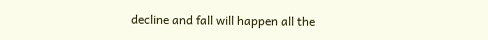decline and fall will happen all the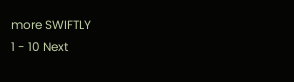more SWIFTLY
1 - 10 Next